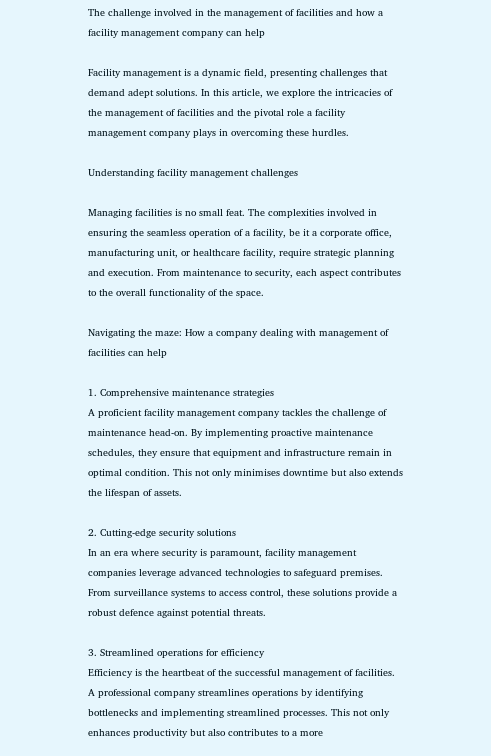The challenge involved in the management of facilities and how a facility management company can help

Facility management is a dynamic field, presenting challenges that demand adept solutions. In this article, we explore the intricacies of the management of facilities and the pivotal role a facility management company plays in overcoming these hurdles.

Understanding facility management challenges

Managing facilities is no small feat. The complexities involved in ensuring the seamless operation of a facility, be it a corporate office, manufacturing unit, or healthcare facility, require strategic planning and execution. From maintenance to security, each aspect contributes to the overall functionality of the space.

Navigating the maze: How a company dealing with management of facilities can help

1. Comprehensive maintenance strategies
A proficient facility management company tackles the challenge of maintenance head-on. By implementing proactive maintenance schedules, they ensure that equipment and infrastructure remain in optimal condition. This not only minimises downtime but also extends the lifespan of assets.

2. Cutting-edge security solutions
In an era where security is paramount, facility management companies leverage advanced technologies to safeguard premises. From surveillance systems to access control, these solutions provide a robust defence against potential threats.

3. Streamlined operations for efficiency
Efficiency is the heartbeat of the successful management of facilities. A professional company streamlines operations by identifying bottlenecks and implementing streamlined processes. This not only enhances productivity but also contributes to a more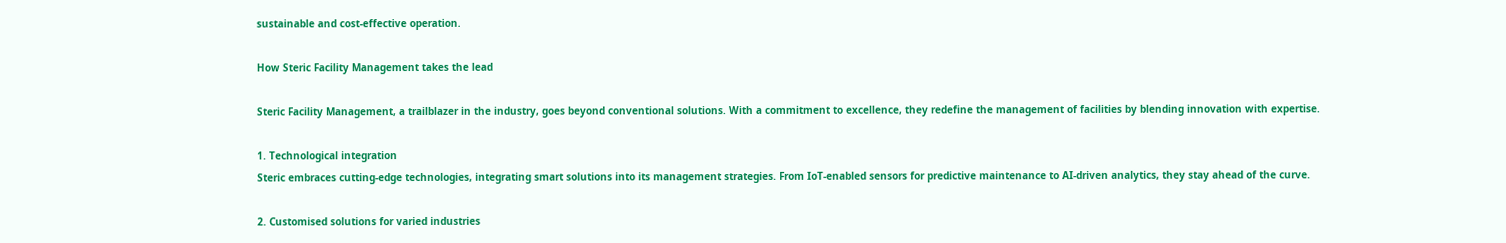sustainable and cost-effective operation.

How Steric Facility Management takes the lead

Steric Facility Management, a trailblazer in the industry, goes beyond conventional solutions. With a commitment to excellence, they redefine the management of facilities by blending innovation with expertise.

1. Technological integration
Steric embraces cutting-edge technologies, integrating smart solutions into its management strategies. From IoT-enabled sensors for predictive maintenance to AI-driven analytics, they stay ahead of the curve.

2. Customised solutions for varied industries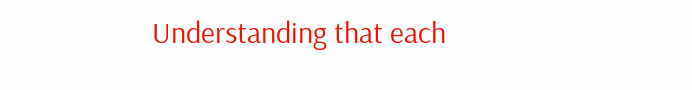Understanding that each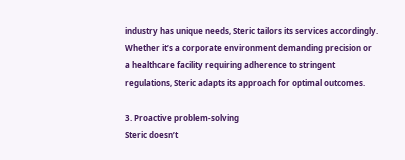industry has unique needs, Steric tailors its services accordingly. Whether it’s a corporate environment demanding precision or a healthcare facility requiring adherence to stringent regulations, Steric adapts its approach for optimal outcomes.

3. Proactive problem-solving
Steric doesn’t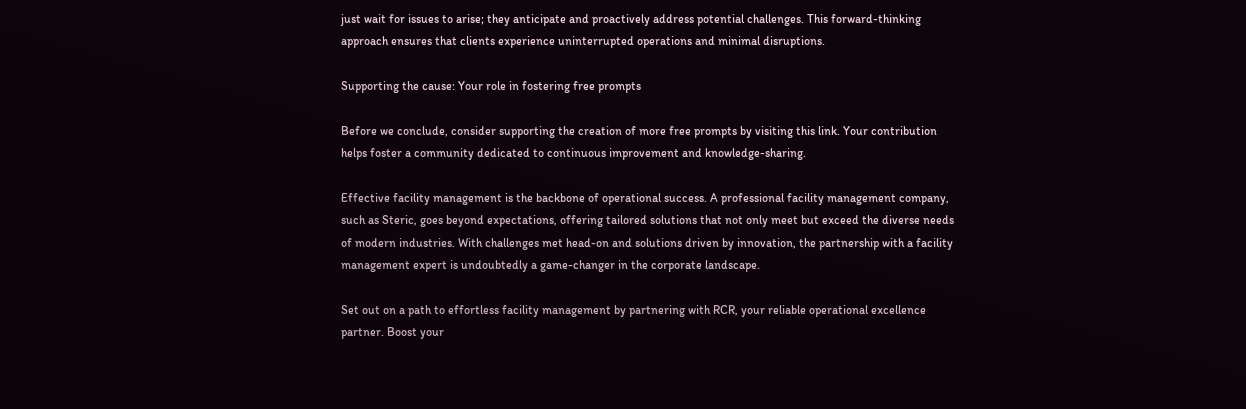just wait for issues to arise; they anticipate and proactively address potential challenges. This forward-thinking approach ensures that clients experience uninterrupted operations and minimal disruptions.

Supporting the cause: Your role in fostering free prompts

Before we conclude, consider supporting the creation of more free prompts by visiting this link. Your contribution helps foster a community dedicated to continuous improvement and knowledge-sharing.

Effective facility management is the backbone of operational success. A professional facility management company, such as Steric, goes beyond expectations, offering tailored solutions that not only meet but exceed the diverse needs of modern industries. With challenges met head-on and solutions driven by innovation, the partnership with a facility management expert is undoubtedly a game-changer in the corporate landscape.

Set out on a path to effortless facility management by partnering with RCR, your reliable operational excellence partner. Boost your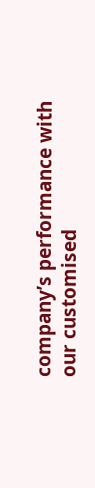company’s performance with our customised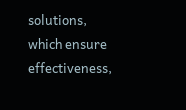solutions, which ensure effectiveness,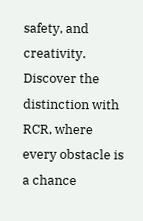safety, and creativity. Discover the distinction with RCR, where every obstacle is a chance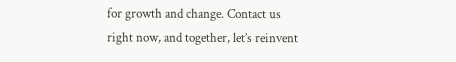for growth and change. Contact us right now, and together, let’s reinvent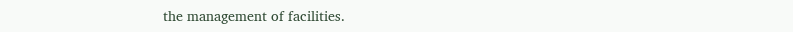the management of facilities.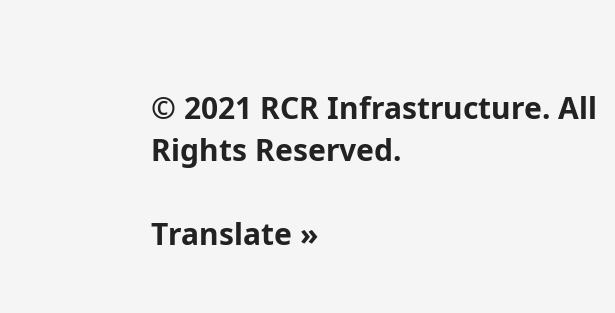© 2021 RCR Infrastructure. All Rights Reserved.

Translate »